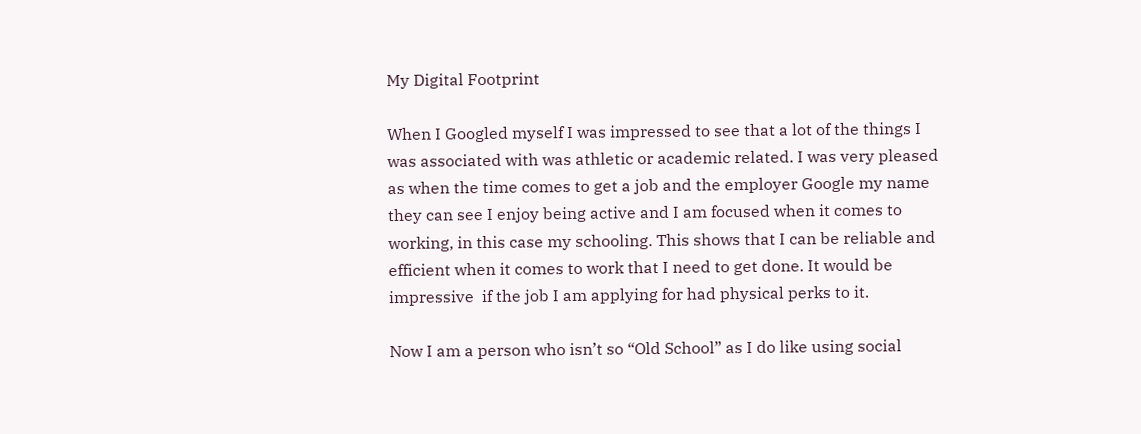My Digital Footprint

When I Googled myself I was impressed to see that a lot of the things I was associated with was athletic or academic related. I was very pleased as when the time comes to get a job and the employer Google my name they can see I enjoy being active and I am focused when it comes to working, in this case my schooling. This shows that I can be reliable and efficient when it comes to work that I need to get done. It would be impressive  if the job I am applying for had physical perks to it.

Now I am a person who isn’t so “Old School” as I do like using social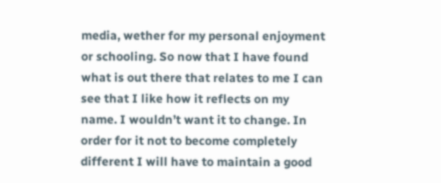media, wether for my personal enjoyment or schooling. So now that I have found what is out there that relates to me I can see that I like how it reflects on my name. I wouldn’t want it to change. In order for it not to become completely different I will have to maintain a good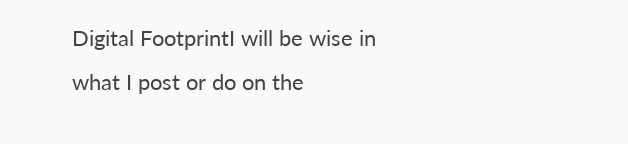Digital FootprintI will be wise in what I post or do on the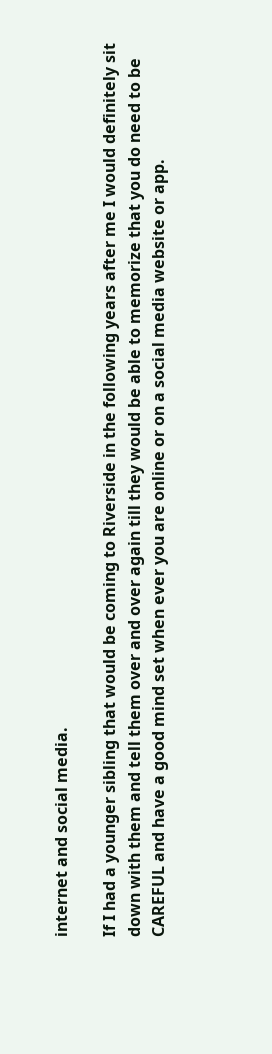internet and social media.

If I had a younger sibling that would be coming to Riverside in the following years after me I would definitely sit down with them and tell them over and over again till they would be able to memorize that you do need to be CAREFUL and have a good mind set when ever you are online or on a social media website or app.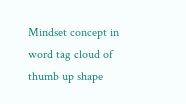Mindset concept in word tag cloud of thumb up shape